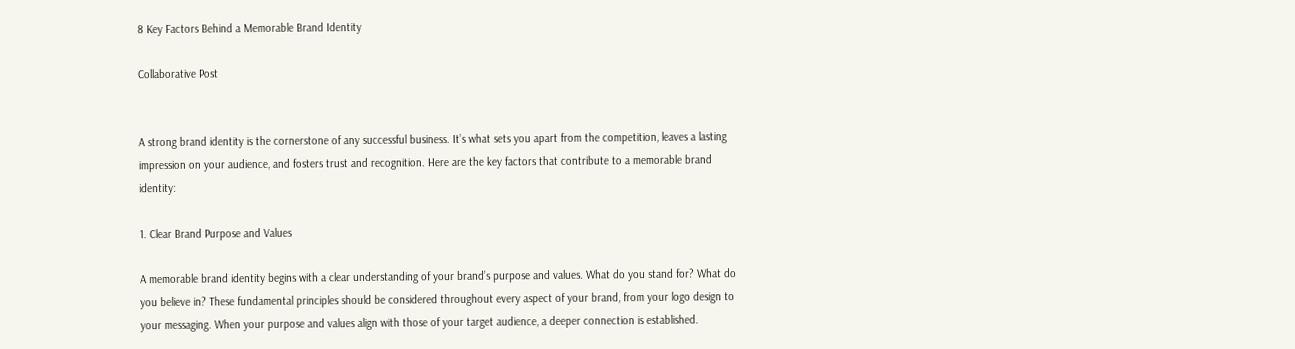8 Key Factors Behind a Memorable Brand Identity

Collaborative Post


A strong brand identity is the cornerstone of any successful business. It’s what sets you apart from the competition, leaves a lasting impression on your audience, and fosters trust and recognition. Here are the key factors that contribute to a memorable brand identity:

1. Clear Brand Purpose and Values

A memorable brand identity begins with a clear understanding of your brand’s purpose and values. What do you stand for? What do you believe in? These fundamental principles should be considered throughout every aspect of your brand, from your logo design to your messaging. When your purpose and values align with those of your target audience, a deeper connection is established.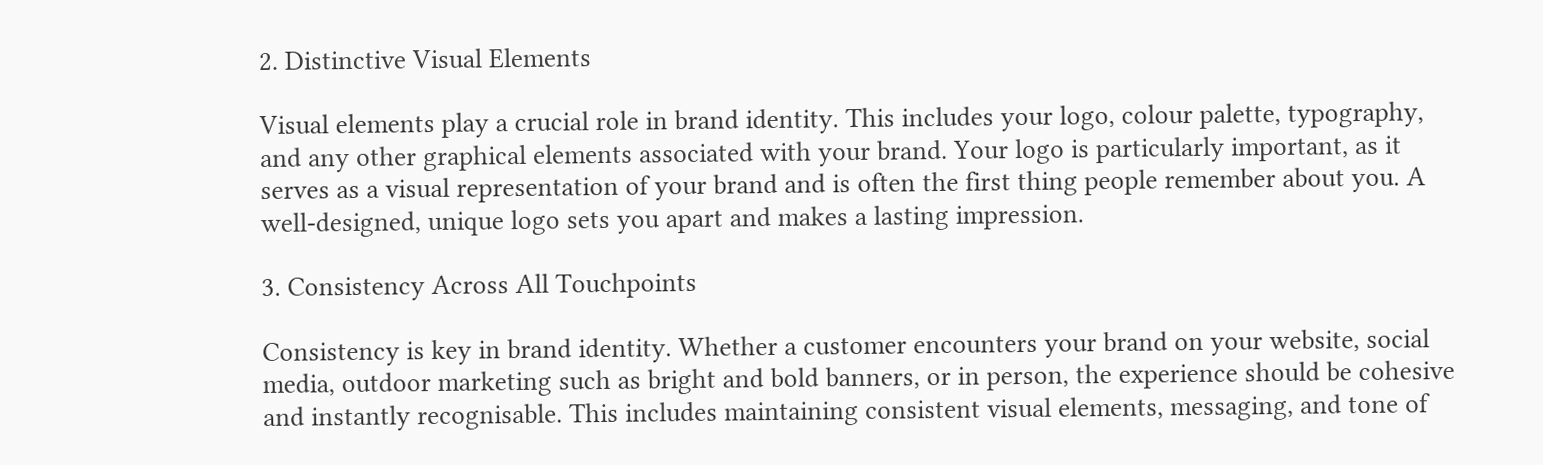2. Distinctive Visual Elements

Visual elements play a crucial role in brand identity. This includes your logo, colour palette, typography, and any other graphical elements associated with your brand. Your logo is particularly important, as it serves as a visual representation of your brand and is often the first thing people remember about you. A well-designed, unique logo sets you apart and makes a lasting impression.

3. Consistency Across All Touchpoints

Consistency is key in brand identity. Whether a customer encounters your brand on your website, social media, outdoor marketing such as bright and bold banners, or in person, the experience should be cohesive and instantly recognisable. This includes maintaining consistent visual elements, messaging, and tone of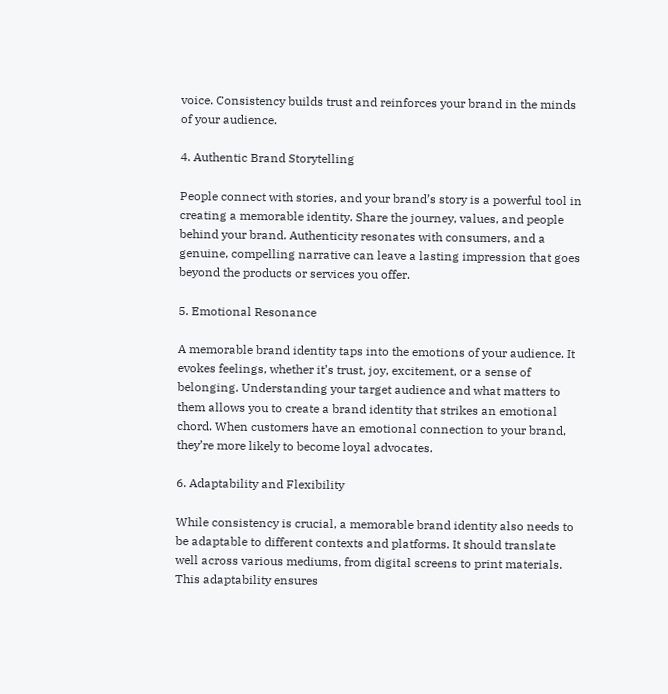voice. Consistency builds trust and reinforces your brand in the minds of your audience.

4. Authentic Brand Storytelling

People connect with stories, and your brand’s story is a powerful tool in creating a memorable identity. Share the journey, values, and people behind your brand. Authenticity resonates with consumers, and a genuine, compelling narrative can leave a lasting impression that goes beyond the products or services you offer.

5. Emotional Resonance

A memorable brand identity taps into the emotions of your audience. It evokes feelings, whether it’s trust, joy, excitement, or a sense of belonging. Understanding your target audience and what matters to them allows you to create a brand identity that strikes an emotional chord. When customers have an emotional connection to your brand, they’re more likely to become loyal advocates.

6. Adaptability and Flexibility

While consistency is crucial, a memorable brand identity also needs to be adaptable to different contexts and platforms. It should translate well across various mediums, from digital screens to print materials. This adaptability ensures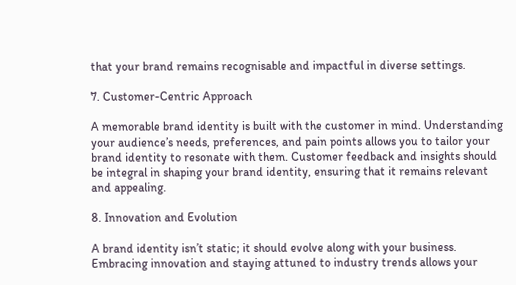that your brand remains recognisable and impactful in diverse settings.

7. Customer-Centric Approach

A memorable brand identity is built with the customer in mind. Understanding your audience’s needs, preferences, and pain points allows you to tailor your brand identity to resonate with them. Customer feedback and insights should be integral in shaping your brand identity, ensuring that it remains relevant and appealing.

8. Innovation and Evolution

A brand identity isn’t static; it should evolve along with your business. Embracing innovation and staying attuned to industry trends allows your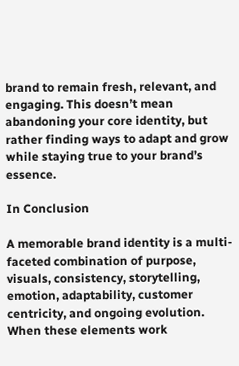brand to remain fresh, relevant, and engaging. This doesn’t mean abandoning your core identity, but rather finding ways to adapt and grow while staying true to your brand’s essence.

In Conclusion

A memorable brand identity is a multi-faceted combination of purpose, visuals, consistency, storytelling, emotion, adaptability, customer centricity, and ongoing evolution. When these elements work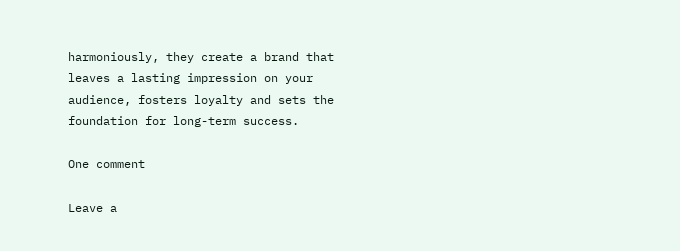harmoniously, they create a brand that leaves a lasting impression on your audience, fosters loyalty and sets the foundation for long-term success.

One comment

Leave a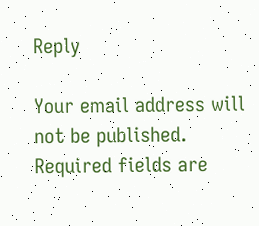Reply

Your email address will not be published. Required fields are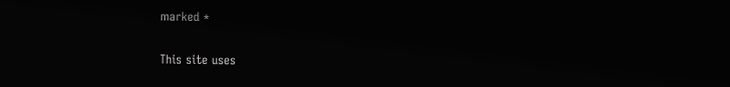marked *

This site uses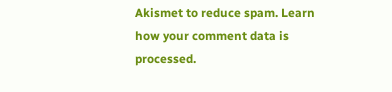Akismet to reduce spam. Learn how your comment data is processed.